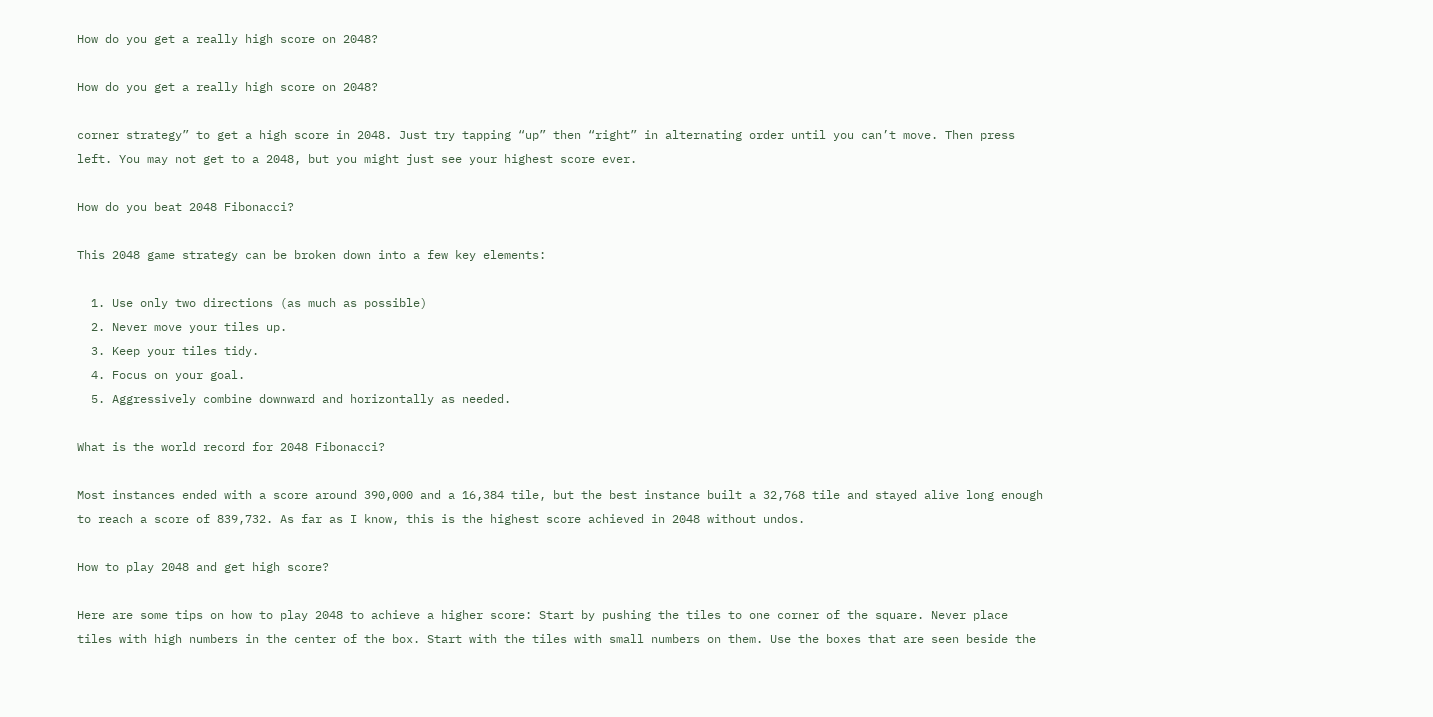How do you get a really high score on 2048?

How do you get a really high score on 2048?

corner strategy” to get a high score in 2048. Just try tapping “up” then “right” in alternating order until you can’t move. Then press left. You may not get to a 2048, but you might just see your highest score ever.

How do you beat 2048 Fibonacci?

This 2048 game strategy can be broken down into a few key elements:

  1. Use only two directions (as much as possible)
  2. Never move your tiles up.
  3. Keep your tiles tidy.
  4. Focus on your goal.
  5. Aggressively combine downward and horizontally as needed.

What is the world record for 2048 Fibonacci?

Most instances ended with a score around 390,000 and a 16,384 tile, but the best instance built a 32,768 tile and stayed alive long enough to reach a score of 839,732. As far as I know, this is the highest score achieved in 2048 without undos.

How to play 2048 and get high score?

Here are some tips on how to play 2048 to achieve a higher score: Start by pushing the tiles to one corner of the square. Never place tiles with high numbers in the center of the box. Start with the tiles with small numbers on them. Use the boxes that are seen beside the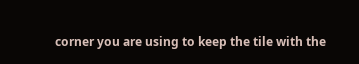corner you are using to keep the tile with the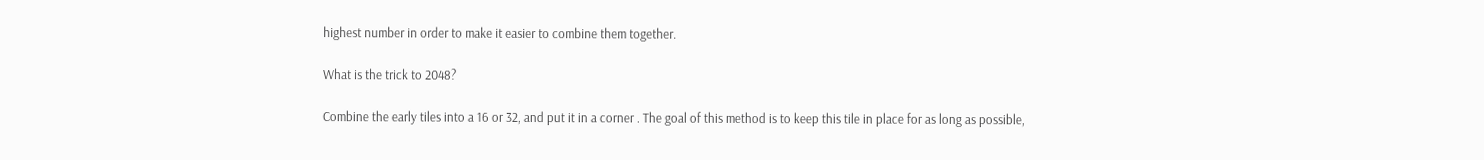highest number in order to make it easier to combine them together.

What is the trick to 2048?

Combine the early tiles into a 16 or 32, and put it in a corner . The goal of this method is to keep this tile in place for as long as possible,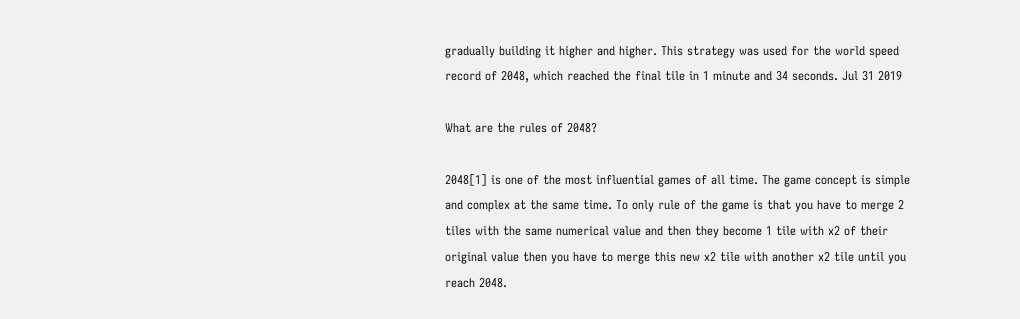gradually building it higher and higher. This strategy was used for the world speed record of 2048, which reached the final tile in 1 minute and 34 seconds. Jul 31 2019

What are the rules of 2048?

2048[1] is one of the most influential games of all time. The game concept is simple and complex at the same time. To only rule of the game is that you have to merge 2 tiles with the same numerical value and then they become 1 tile with x2 of their original value then you have to merge this new x2 tile with another x2 tile until you reach 2048.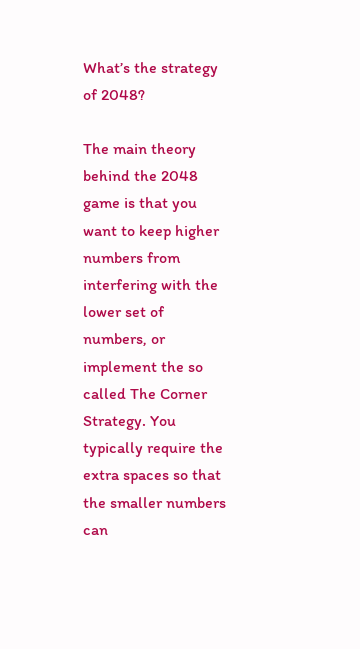What’s the strategy of 2048?

The main theory behind the 2048 game is that you want to keep higher numbers from interfering with the lower set of numbers, or implement the so called The Corner Strategy. You typically require the extra spaces so that the smaller numbers can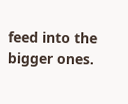feed into the bigger ones.